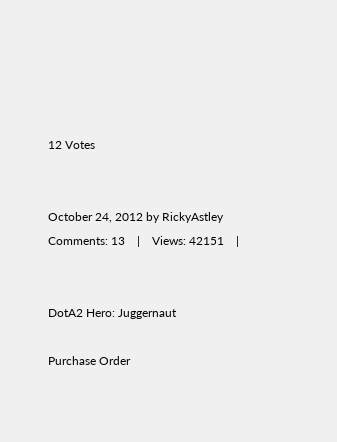12 Votes


October 24, 2012 by RickyAstley
Comments: 13    |    Views: 42151    |


DotA2 Hero: Juggernaut

Purchase Order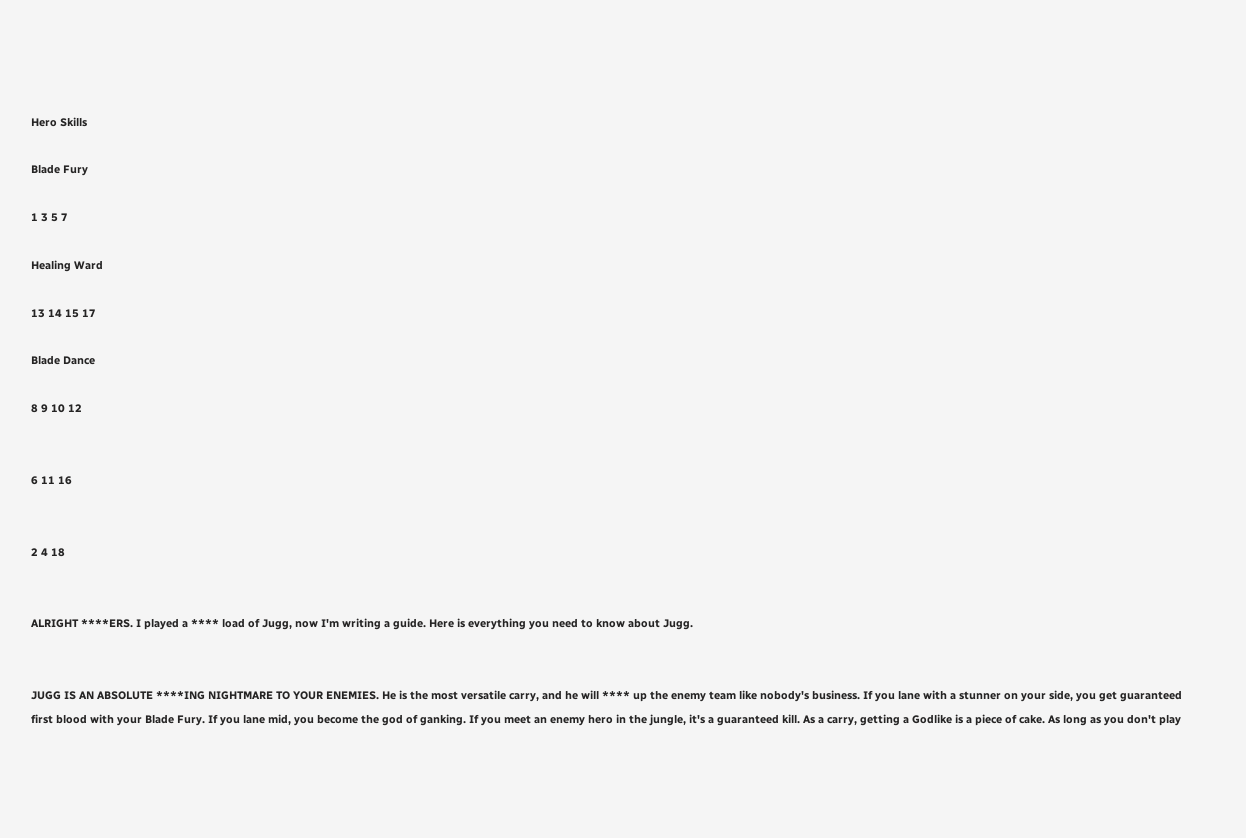Hero Skills

Blade Fury

1 3 5 7

Healing Ward

13 14 15 17

Blade Dance

8 9 10 12


6 11 16


2 4 18


ALRIGHT ****ERS. I played a **** load of Jugg, now I'm writing a guide. Here is everything you need to know about Jugg.


JUGG IS AN ABSOLUTE ****ING NIGHTMARE TO YOUR ENEMIES. He is the most versatile carry, and he will **** up the enemy team like nobody's business. If you lane with a stunner on your side, you get guaranteed first blood with your Blade Fury. If you lane mid, you become the god of ganking. If you meet an enemy hero in the jungle, it's a guaranteed kill. As a carry, getting a Godlike is a piece of cake. As long as you don't play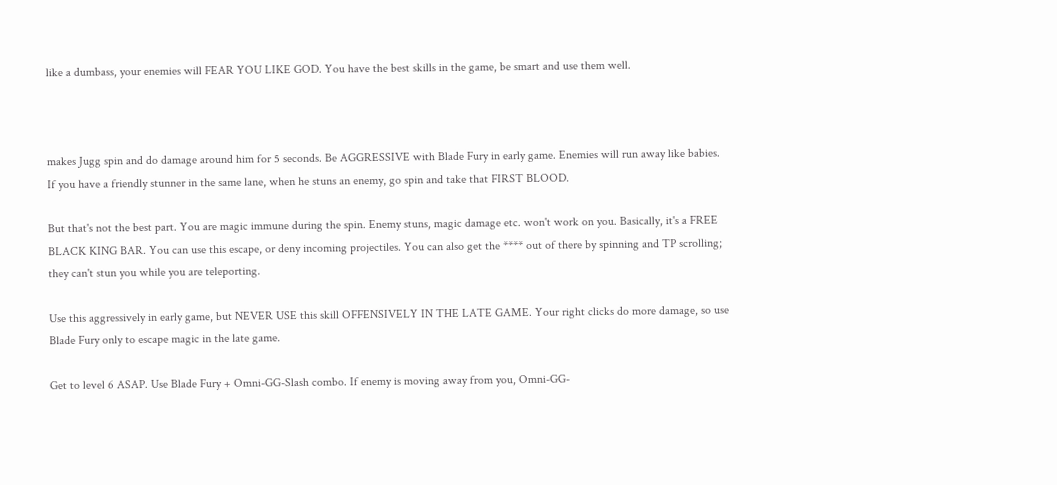like a dumbass, your enemies will FEAR YOU LIKE GOD. You have the best skills in the game, be smart and use them well.



makes Jugg spin and do damage around him for 5 seconds. Be AGGRESSIVE with Blade Fury in early game. Enemies will run away like babies. If you have a friendly stunner in the same lane, when he stuns an enemy, go spin and take that FIRST BLOOD.

But that's not the best part. You are magic immune during the spin. Enemy stuns, magic damage etc. won't work on you. Basically, it's a FREE BLACK KING BAR. You can use this escape, or deny incoming projectiles. You can also get the **** out of there by spinning and TP scrolling; they can't stun you while you are teleporting.

Use this aggressively in early game, but NEVER USE this skill OFFENSIVELY IN THE LATE GAME. Your right clicks do more damage, so use Blade Fury only to escape magic in the late game.

Get to level 6 ASAP. Use Blade Fury + Omni-GG-Slash combo. If enemy is moving away from you, Omni-GG-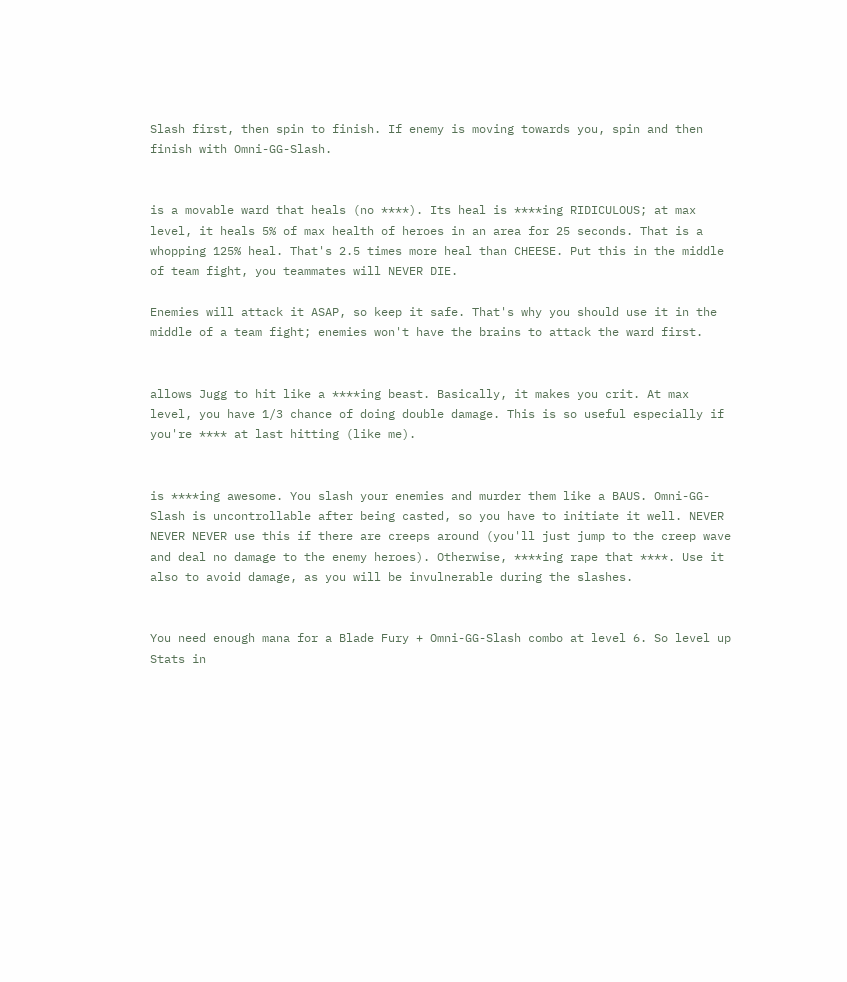Slash first, then spin to finish. If enemy is moving towards you, spin and then finish with Omni-GG-Slash.


is a movable ward that heals (no ****). Its heal is ****ing RIDICULOUS; at max level, it heals 5% of max health of heroes in an area for 25 seconds. That is a whopping 125% heal. That's 2.5 times more heal than CHEESE. Put this in the middle of team fight, you teammates will NEVER DIE.

Enemies will attack it ASAP, so keep it safe. That's why you should use it in the middle of a team fight; enemies won't have the brains to attack the ward first.


allows Jugg to hit like a ****ing beast. Basically, it makes you crit. At max level, you have 1/3 chance of doing double damage. This is so useful especially if you're **** at last hitting (like me).


is ****ing awesome. You slash your enemies and murder them like a BAUS. Omni-GG-Slash is uncontrollable after being casted, so you have to initiate it well. NEVER NEVER NEVER use this if there are creeps around (you'll just jump to the creep wave and deal no damage to the enemy heroes). Otherwise, ****ing rape that ****. Use it also to avoid damage, as you will be invulnerable during the slashes.


You need enough mana for a Blade Fury + Omni-GG-Slash combo at level 6. So level up Stats in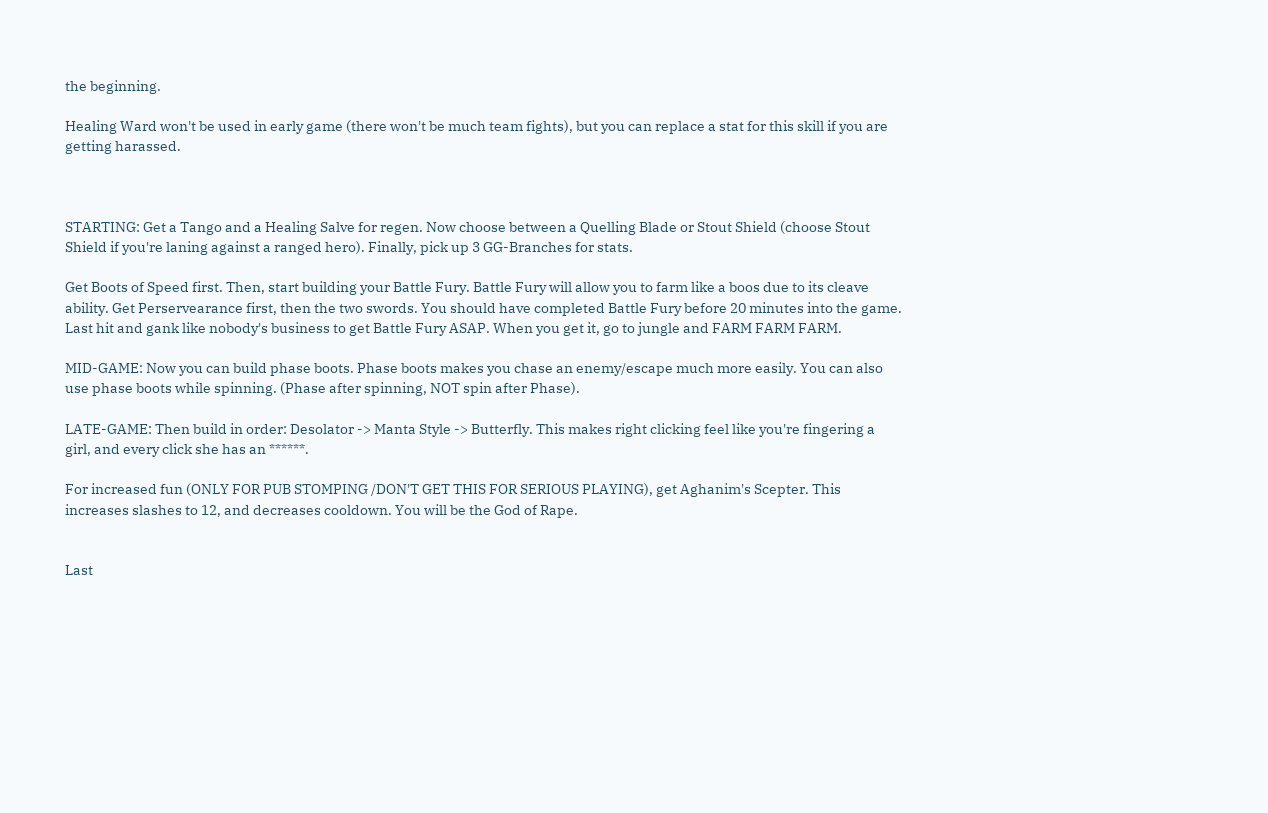the beginning.

Healing Ward won't be used in early game (there won't be much team fights), but you can replace a stat for this skill if you are getting harassed.



STARTING: Get a Tango and a Healing Salve for regen. Now choose between a Quelling Blade or Stout Shield (choose Stout Shield if you're laning against a ranged hero). Finally, pick up 3 GG-Branches for stats.

Get Boots of Speed first. Then, start building your Battle Fury. Battle Fury will allow you to farm like a boos due to its cleave ability. Get Perservearance first, then the two swords. You should have completed Battle Fury before 20 minutes into the game. Last hit and gank like nobody's business to get Battle Fury ASAP. When you get it, go to jungle and FARM FARM FARM.

MID-GAME: Now you can build phase boots. Phase boots makes you chase an enemy/escape much more easily. You can also use phase boots while spinning. (Phase after spinning, NOT spin after Phase).

LATE-GAME: Then build in order: Desolator -> Manta Style -> Butterfly. This makes right clicking feel like you're fingering a girl, and every click she has an ******.

For increased fun (ONLY FOR PUB STOMPING /DON'T GET THIS FOR SERIOUS PLAYING), get Aghanim's Scepter. This increases slashes to 12, and decreases cooldown. You will be the God of Rape.


Last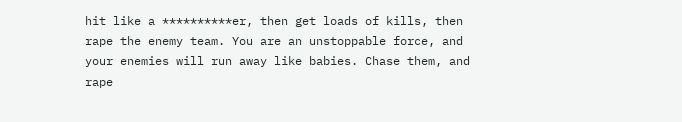hit like a **********er, then get loads of kills, then rape the enemy team. You are an unstoppable force, and your enemies will run away like babies. Chase them, and rape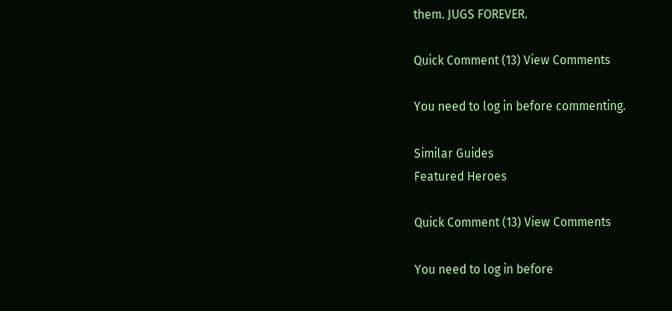them. JUGS FOREVER.

Quick Comment (13) View Comments

You need to log in before commenting.

Similar Guides
Featured Heroes

Quick Comment (13) View Comments

You need to log in before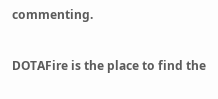commenting.

DOTAFire is the place to find the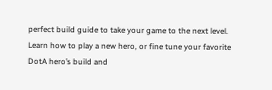perfect build guide to take your game to the next level. Learn how to play a new hero, or fine tune your favorite DotA hero’s build and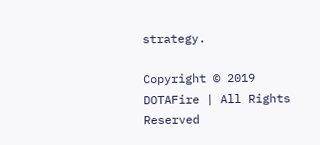strategy.

Copyright © 2019 DOTAFire | All Rights Reserved